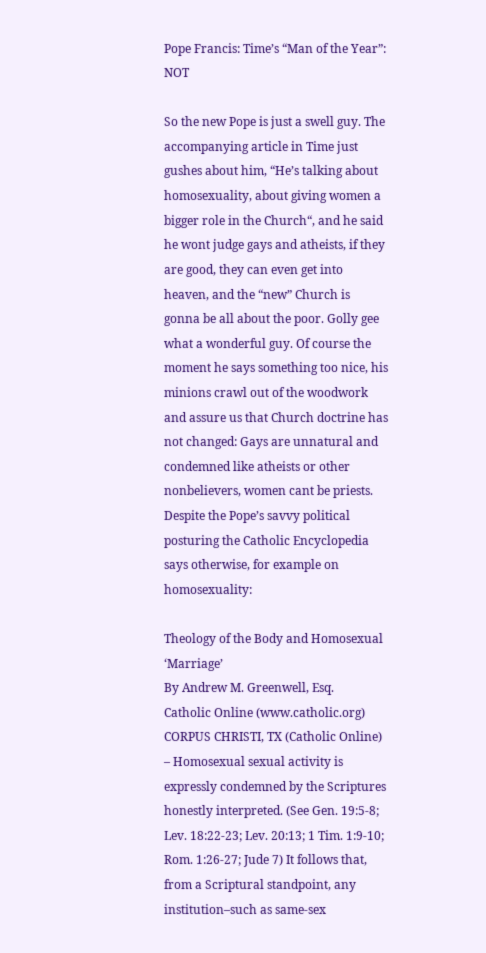Pope Francis: Time’s “Man of the Year”: NOT

So the new Pope is just a swell guy. The accompanying article in Time just gushes about him, “He’s talking about homosexuality, about giving women a bigger role in the Church“, and he said he wont judge gays and atheists, if they are good, they can even get into heaven, and the “new” Church is gonna be all about the poor. Golly gee what a wonderful guy. Of course the moment he says something too nice, his minions crawl out of the woodwork and assure us that Church doctrine has not changed: Gays are unnatural and condemned like atheists or other nonbelievers, women cant be priests.
Despite the Pope’s savvy political posturing the Catholic Encyclopedia says otherwise, for example on homosexuality:

Theology of the Body and Homosexual ‘Marriage’
By Andrew M. Greenwell, Esq.
Catholic Online (www.catholic.org)
CORPUS CHRISTI, TX (Catholic Online) – Homosexual sexual activity is expressly condemned by the Scriptures honestly interpreted. (See Gen. 19:5-8; Lev. 18:22-23; Lev. 20:13; 1 Tim. 1:9-10; Rom. 1:26-27; Jude 7) It follows that, from a Scriptural standpoint, any institution–such as same-sex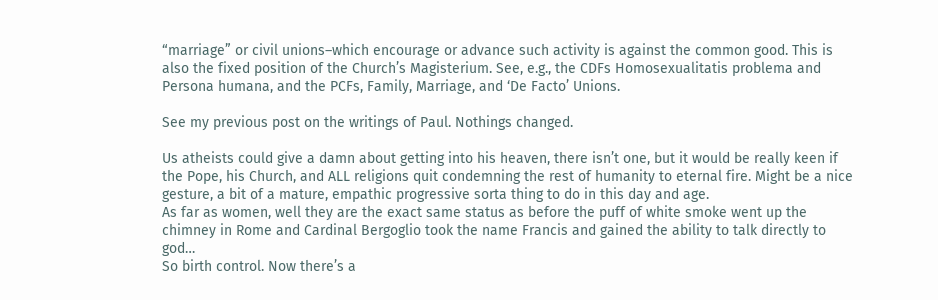“marriage” or civil unions–which encourage or advance such activity is against the common good. This is also the fixed position of the Church’s Magisterium. See, e.g., the CDFs Homosexualitatis problema and Persona humana, and the PCFs, Family, Marriage, and ‘De Facto’ Unions.

See my previous post on the writings of Paul. Nothings changed.

Us atheists could give a damn about getting into his heaven, there isn’t one, but it would be really keen if the Pope, his Church, and ALL religions quit condemning the rest of humanity to eternal fire. Might be a nice gesture, a bit of a mature, empathic progressive sorta thing to do in this day and age.
As far as women, well they are the exact same status as before the puff of white smoke went up the chimney in Rome and Cardinal Bergoglio took the name Francis and gained the ability to talk directly to god…
So birth control. Now there’s a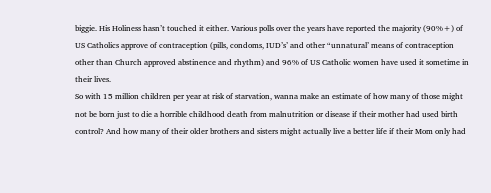biggie. His Holiness hasn’t touched it either. Various polls over the years have reported the majority (90%+) of US Catholics approve of contraception (pills, condoms, IUD’s’ and other “unnatural’ means of contraception other than Church approved abstinence and rhythm) and 96% of US Catholic women have used it sometime in their lives.
So with 15 million children per year at risk of starvation, wanna make an estimate of how many of those might not be born just to die a horrible childhood death from malnutrition or disease if their mother had used birth control? And how many of their older brothers and sisters might actually live a better life if their Mom only had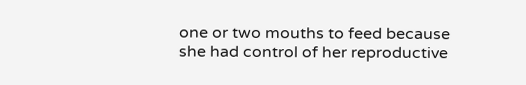one or two mouths to feed because she had control of her reproductive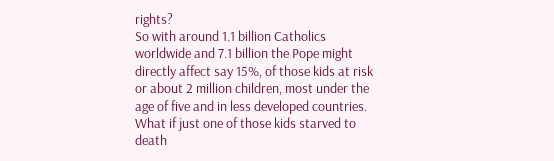rights?
So with around 1.1 billion Catholics worldwide and 7.1 billion the Pope might directly affect say 15%, of those kids at risk or about 2 million children, most under the age of five and in less developed countries. What if just one of those kids starved to death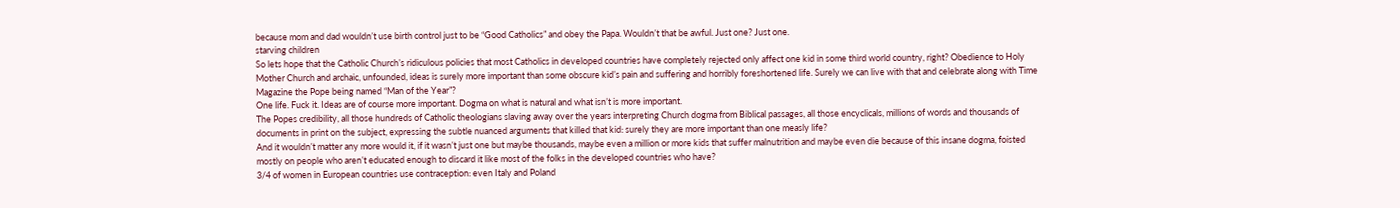because mom and dad wouldn’t use birth control just to be “Good Catholics” and obey the Papa. Wouldn’t that be awful. Just one? Just one.
starving children
So lets hope that the Catholic Church’s ridiculous policies that most Catholics in developed countries have completely rejected only affect one kid in some third world country, right? Obedience to Holy Mother Church and archaic, unfounded, ideas is surely more important than some obscure kid’s pain and suffering and horribly foreshortened life. Surely we can live with that and celebrate along with Time Magazine the Pope being named “Man of the Year”?
One life. Fuck it. Ideas are of course more important. Dogma on what is natural and what isn’t is more important.
The Popes credibility, all those hundreds of Catholic theologians slaving away over the years interpreting Church dogma from Biblical passages, all those encyclicals, millions of words and thousands of documents in print on the subject, expressing the subtle nuanced arguments that killed that kid: surely they are more important than one measly life?
And it wouldn’t matter any more would it, if it wasn’t just one but maybe thousands, maybe even a million or more kids that suffer malnutrition and maybe even die because of this insane dogma, foisted mostly on people who aren’t educated enough to discard it like most of the folks in the developed countries who have?
3/4 of women in European countries use contraception: even Italy and Poland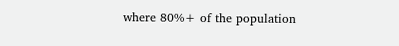where 80%+ of the population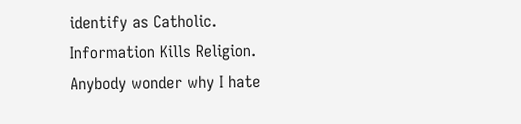identify as Catholic.
Information Kills Religion.
Anybody wonder why I hate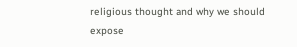religious thought and why we should expose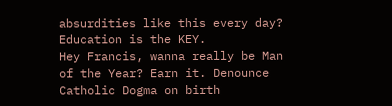absurdities like this every day?
Education is the KEY.
Hey Francis, wanna really be Man of the Year? Earn it. Denounce Catholic Dogma on birth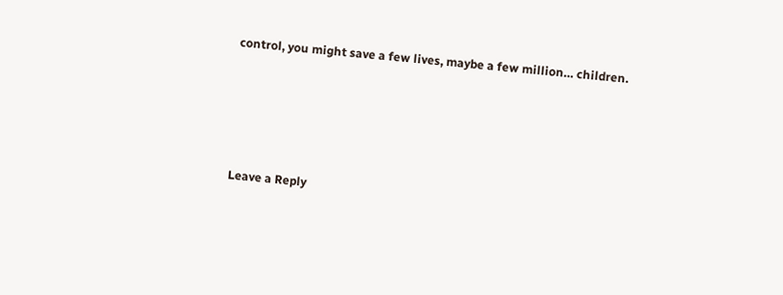control, you might save a few lives, maybe a few million… children.





Leave a Reply